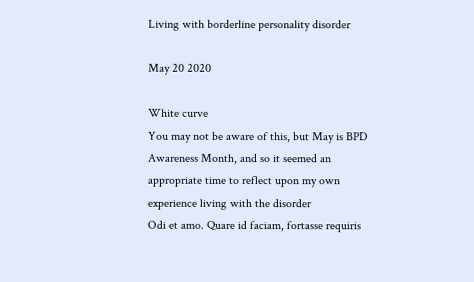Living with borderline personality disorder

May 20 2020

White curve
You may not be aware of this, but May is BPD Awareness Month, and so it seemed an appropriate time to reflect upon my own experience living with the disorder
Odi et amo. Quare id faciam, fortasse requiris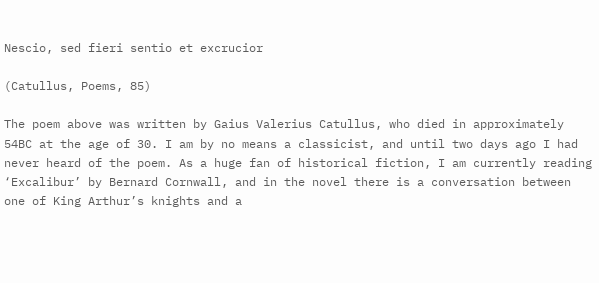Nescio, sed fieri sentio et excrucior

(Catullus, Poems, 85)

The poem above was written by Gaius Valerius Catullus, who died in approximately 54BC at the age of 30. I am by no means a classicist, and until two days ago I had never heard of the poem. As a huge fan of historical fiction, I am currently reading ‘Excalibur’ by Bernard Cornwall, and in the novel there is a conversation between one of King Arthur’s knights and a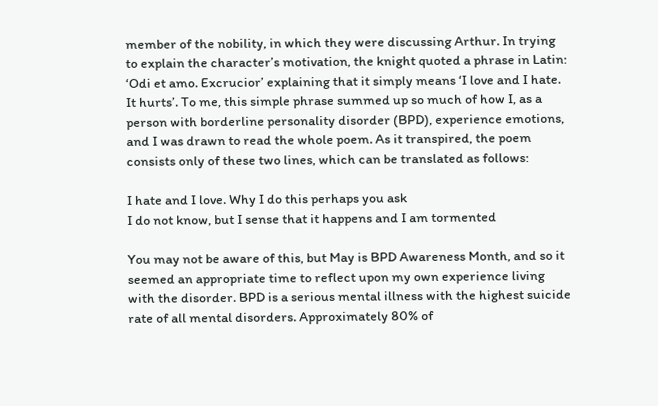member of the nobility, in which they were discussing Arthur. In trying to explain the character’s motivation, the knight quoted a phrase in Latin: ‘Odi et amo. Excrucior’ explaining that it simply means ‘I love and I hate. It hurts’. To me, this simple phrase summed up so much of how I, as a person with borderline personality disorder (BPD), experience emotions, and I was drawn to read the whole poem. As it transpired, the poem consists only of these two lines, which can be translated as follows:

I hate and I love. Why I do this perhaps you ask
I do not know, but I sense that it happens and I am tormented

You may not be aware of this, but May is BPD Awareness Month, and so it seemed an appropriate time to reflect upon my own experience living with the disorder. BPD is a serious mental illness with the highest suicide rate of all mental disorders. Approximately 80% of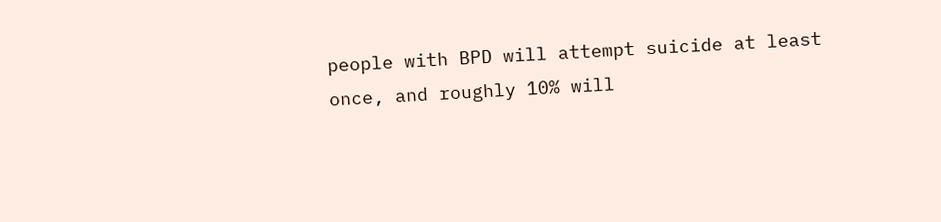people with BPD will attempt suicide at least once, and roughly 10% will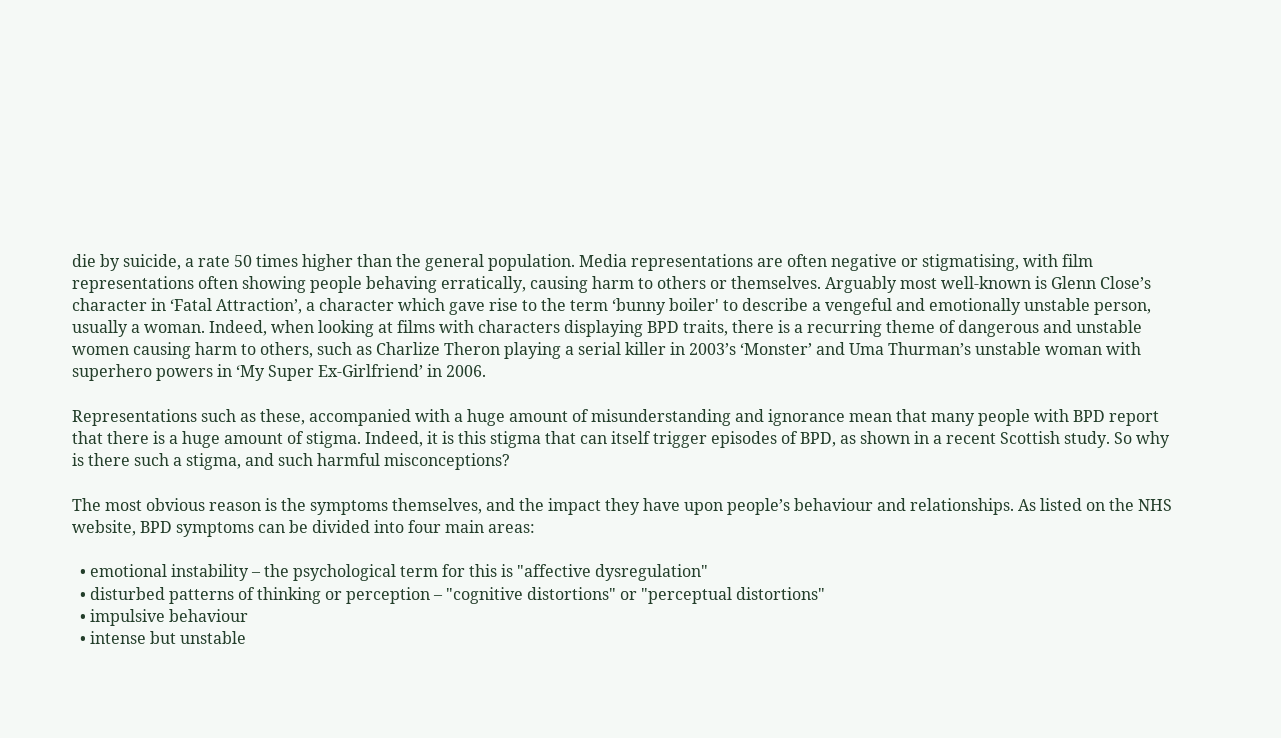die by suicide, a rate 50 times higher than the general population. Media representations are often negative or stigmatising, with film representations often showing people behaving erratically, causing harm to others or themselves. Arguably most well-known is Glenn Close’s character in ‘Fatal Attraction’, a character which gave rise to the term ‘bunny boiler' to describe a vengeful and emotionally unstable person, usually a woman. Indeed, when looking at films with characters displaying BPD traits, there is a recurring theme of dangerous and unstable women causing harm to others, such as Charlize Theron playing a serial killer in 2003’s ‘Monster’ and Uma Thurman’s unstable woman with superhero powers in ‘My Super Ex-Girlfriend’ in 2006.

Representations such as these, accompanied with a huge amount of misunderstanding and ignorance mean that many people with BPD report that there is a huge amount of stigma. Indeed, it is this stigma that can itself trigger episodes of BPD, as shown in a recent Scottish study. So why is there such a stigma, and such harmful misconceptions?

The most obvious reason is the symptoms themselves, and the impact they have upon people’s behaviour and relationships. As listed on the NHS website, BPD symptoms can be divided into four main areas:

  • emotional instability – the psychological term for this is "affective dysregulation"
  • disturbed patterns of thinking or perception – "cognitive distortions" or "perceptual distortions"
  • impulsive behaviour
  • intense but unstable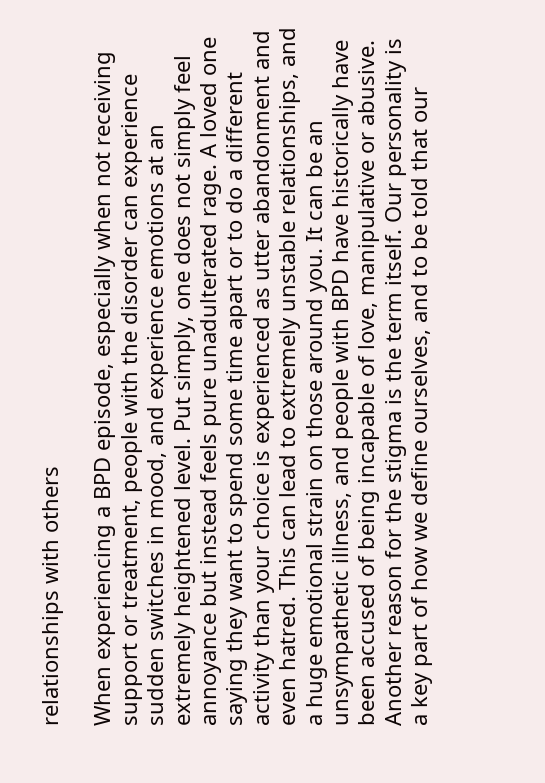relationships with others

When experiencing a BPD episode, especially when not receiving support or treatment, people with the disorder can experience sudden switches in mood, and experience emotions at an extremely heightened level. Put simply, one does not simply feel annoyance but instead feels pure unadulterated rage. A loved one saying they want to spend some time apart or to do a different activity than your choice is experienced as utter abandonment and even hatred. This can lead to extremely unstable relationships, and a huge emotional strain on those around you. It can be an unsympathetic illness, and people with BPD have historically have been accused of being incapable of love, manipulative or abusive. Another reason for the stigma is the term itself. Our personality is a key part of how we define ourselves, and to be told that our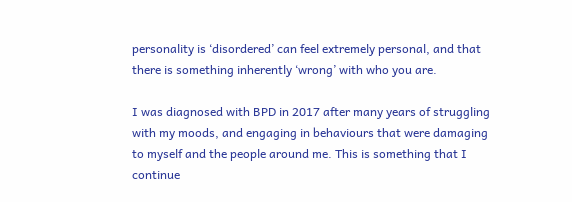personality is ‘disordered’ can feel extremely personal, and that there is something inherently ‘wrong’ with who you are.

I was diagnosed with BPD in 2017 after many years of struggling with my moods, and engaging in behaviours that were damaging to myself and the people around me. This is something that I continue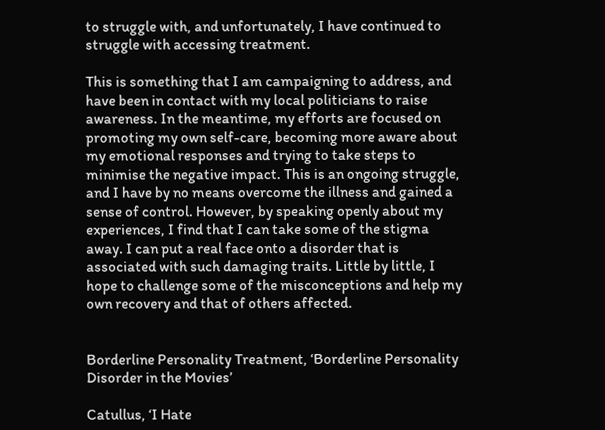to struggle with, and unfortunately, I have continued to struggle with accessing treatment.

This is something that I am campaigning to address, and have been in contact with my local politicians to raise awareness. In the meantime, my efforts are focused on promoting my own self-care, becoming more aware about my emotional responses and trying to take steps to minimise the negative impact. This is an ongoing struggle, and I have by no means overcome the illness and gained a sense of control. However, by speaking openly about my experiences, I find that I can take some of the stigma away. I can put a real face onto a disorder that is associated with such damaging traits. Little by little, I hope to challenge some of the misconceptions and help my own recovery and that of others affected.


Borderline Personality Treatment, ‘Borderline Personality Disorder in the Movies’

Catullus, ‘I Hate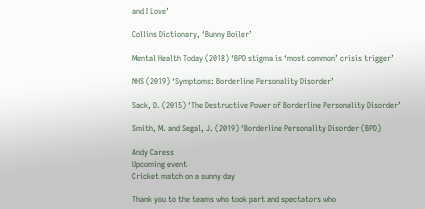and I Love’

Collins Dictionary, ‘Bunny Boiler’

Mental Health Today (2018) ‘BPD stigma is ‘most common’ crisis trigger’

NHS (2019) ‘Symptoms: Borderline Personality Disorder’

Sack, D. (2015) ‘The Destructive Power of Borderline Personality Disorder’

Smith, M. and Segal, J. (2019) ‘Borderline Personality Disorder (BPD)

Andy Caress
Upcoming event
Cricket match on a sunny day

Thank you to the teams who took part and spectators who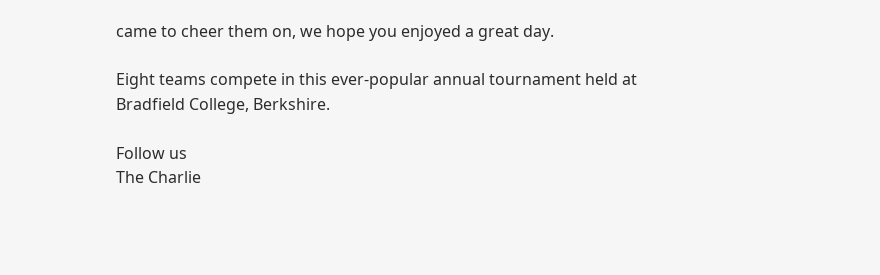came to cheer them on, we hope you enjoyed a great day.

Eight teams compete in this ever-popular annual tournament held at Bradfield College, Berkshire.

Follow us
The Charlie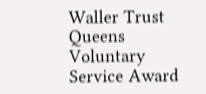Waller Trust
Queens Voluntary Service Award